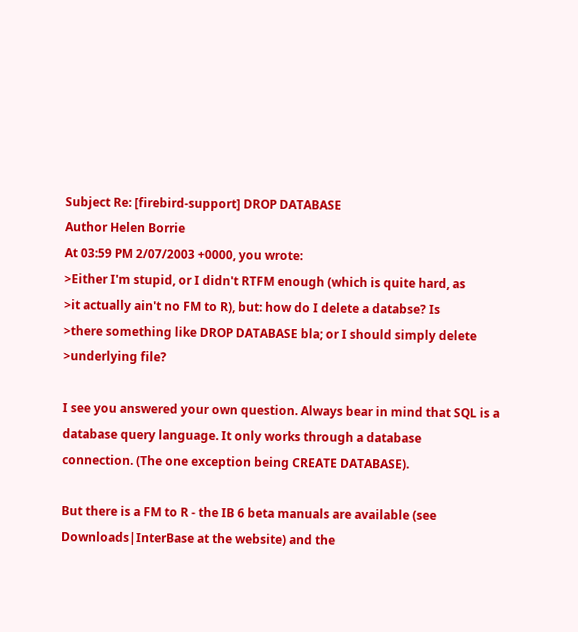Subject Re: [firebird-support] DROP DATABASE
Author Helen Borrie
At 03:59 PM 2/07/2003 +0000, you wrote:
>Either I'm stupid, or I didn't RTFM enough (which is quite hard, as
>it actually ain't no FM to R), but: how do I delete a databse? Is
>there something like DROP DATABASE bla; or I should simply delete
>underlying file?

I see you answered your own question. Always bear in mind that SQL is a
database query language. It only works through a database
connection. (The one exception being CREATE DATABASE).

But there is a FM to R - the IB 6 beta manuals are available (see
Downloads|InterBase at the website) and the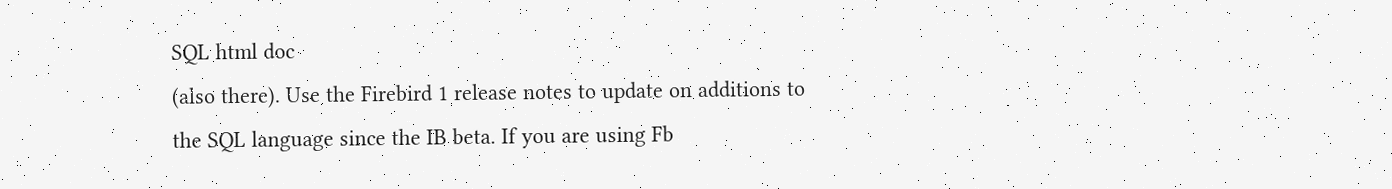SQL html doc
(also there). Use the Firebird 1 release notes to update on additions to
the SQL language since the IB beta. If you are using Fb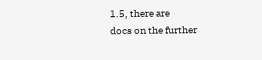1.5, there are
docs on the further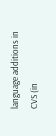language additions in CVS (in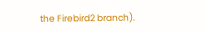the Firebird2 branch).